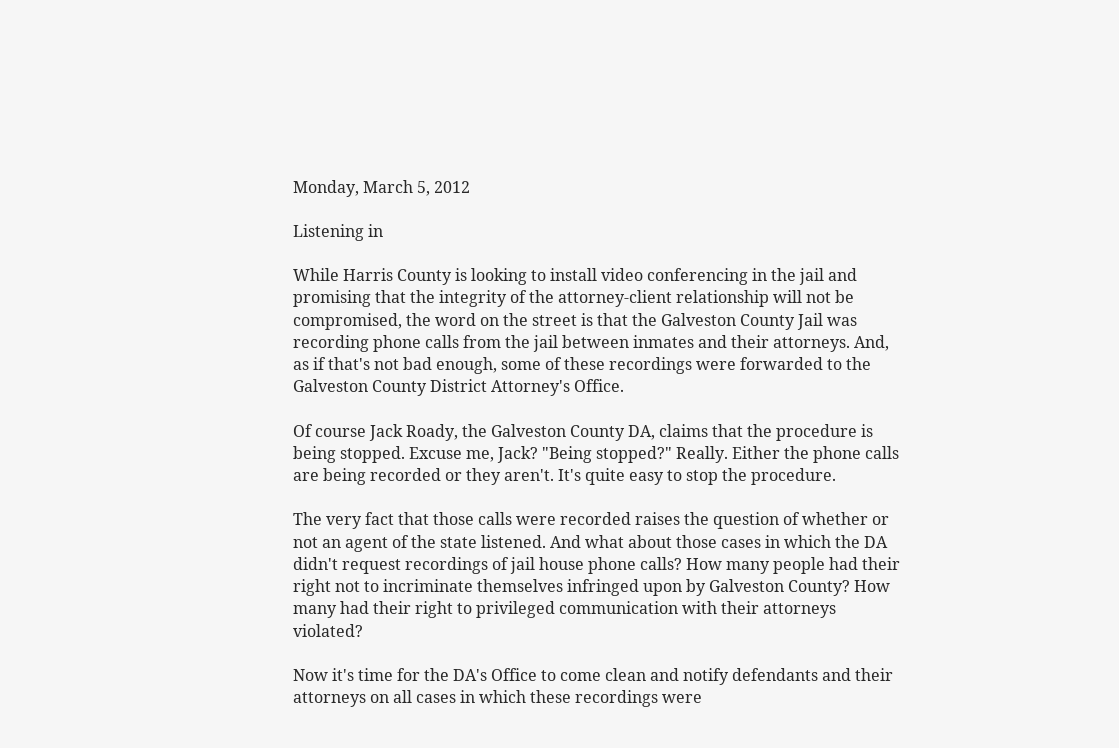Monday, March 5, 2012

Listening in

While Harris County is looking to install video conferencing in the jail and promising that the integrity of the attorney-client relationship will not be compromised, the word on the street is that the Galveston County Jail was recording phone calls from the jail between inmates and their attorneys. And, as if that's not bad enough, some of these recordings were forwarded to the Galveston County District Attorney's Office.

Of course Jack Roady, the Galveston County DA, claims that the procedure is being stopped. Excuse me, Jack? "Being stopped?" Really. Either the phone calls are being recorded or they aren't. It's quite easy to stop the procedure.

The very fact that those calls were recorded raises the question of whether or not an agent of the state listened. And what about those cases in which the DA didn't request recordings of jail house phone calls? How many people had their right not to incriminate themselves infringed upon by Galveston County? How many had their right to privileged communication with their attorneys violated?

Now it's time for the DA's Office to come clean and notify defendants and their attorneys on all cases in which these recordings were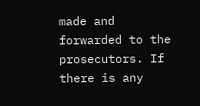made and forwarded to the prosecutors. If there is any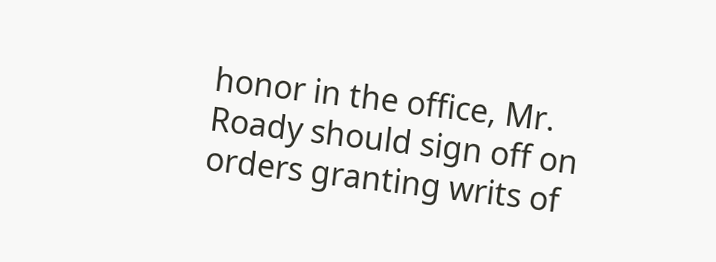honor in the office, Mr. Roady should sign off on orders granting writs of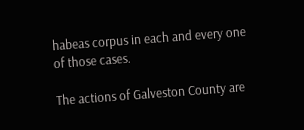habeas corpus in each and every one of those cases.

The actions of Galveston County are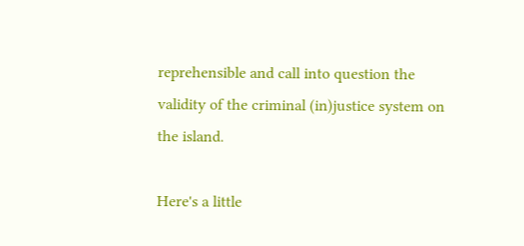reprehensible and call into question the validity of the criminal (in)justice system on the island.

Here's a little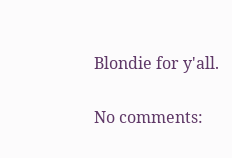Blondie for y'all.

No comments: